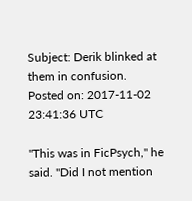Subject: Derik blinked at them in confusion.
Posted on: 2017-11-02 23:41:36 UTC

"This was in FicPsych," he said. "Did I not mention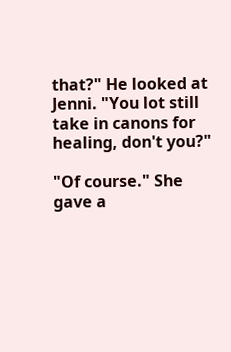that?" He looked at Jenni. "You lot still take in canons for healing, don't you?"

"Of course." She gave a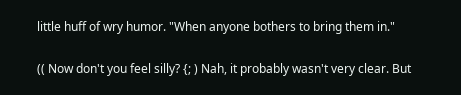little huff of wry humor. "When anyone bothers to bring them in."

(( Now don't you feel silly? {; ) Nah, it probably wasn't very clear. But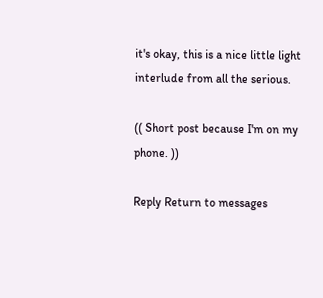it's okay, this is a nice little light interlude from all the serious.

(( Short post because I'm on my phone. ))

Reply Return to messages